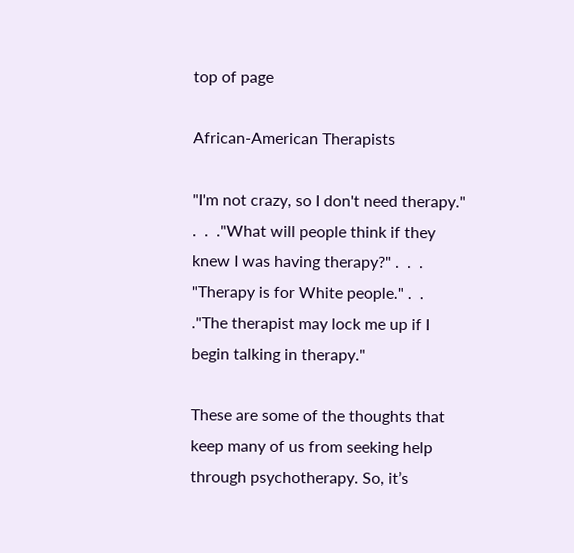top of page

African-American Therapists

"I'm not crazy, so I don't need therapy." .  .  ."What will people think if they knew I was having therapy?" .  .  . "Therapy is for White people." .  .  ."The therapist may lock me up if I begin talking in therapy."

These are some of the thoughts that keep many of us from seeking help through psychotherapy. So, it’s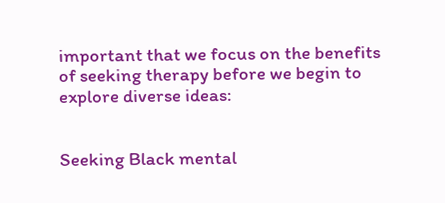important that we focus on the benefits of seeking therapy before we begin to explore diverse ideas:


Seeking Black mental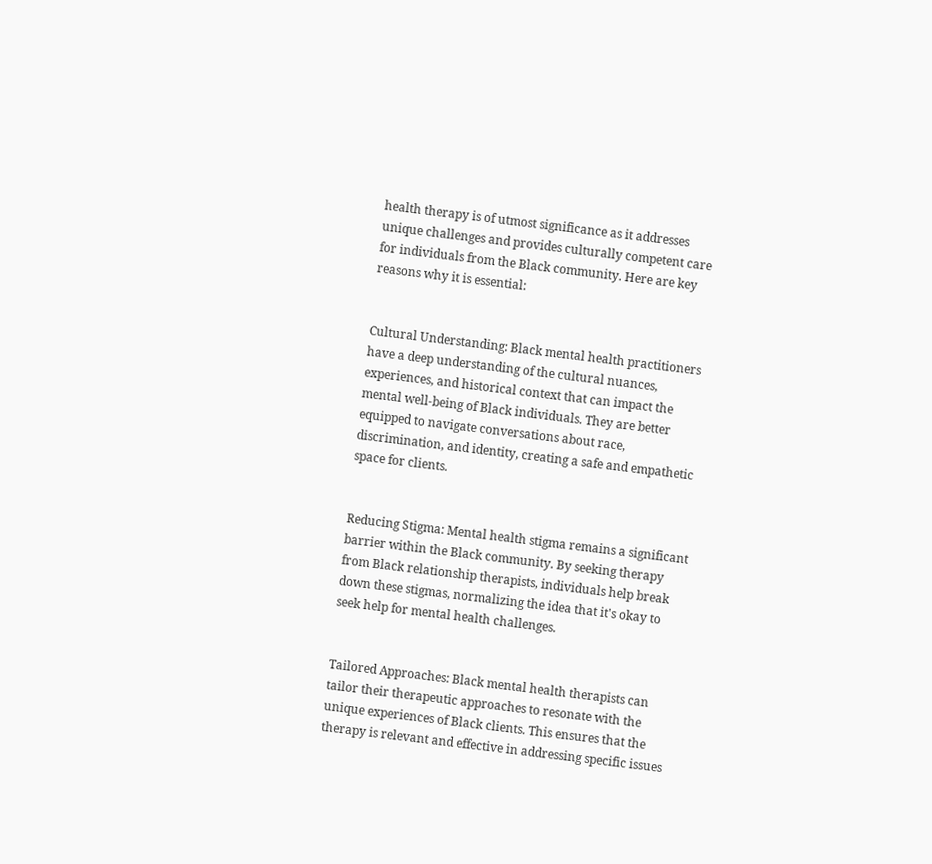health therapy is of utmost significance as it addresses unique challenges and provides culturally competent care for individuals from the Black community. Here are key reasons why it is essential:


Cultural Understanding: Black mental health practitioners have a deep understanding of the cultural nuances, experiences, and historical context that can impact the mental well-being of Black individuals. They are better equipped to navigate conversations about race, discrimination, and identity, creating a safe and empathetic space for clients.


Reducing Stigma: Mental health stigma remains a significant barrier within the Black community. By seeking therapy from Black relationship therapists, individuals help break down these stigmas, normalizing the idea that it's okay to seek help for mental health challenges.


Tailored Approaches: Black mental health therapists can tailor their therapeutic approaches to resonate with the unique experiences of Black clients. This ensures that the therapy is relevant and effective in addressing specific issues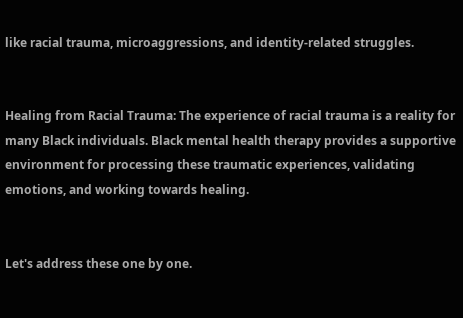like racial trauma, microaggressions, and identity-related struggles.


Healing from Racial Trauma: The experience of racial trauma is a reality for many Black individuals. Black mental health therapy provides a supportive environment for processing these traumatic experiences, validating emotions, and working towards healing.


Let's address these one by one.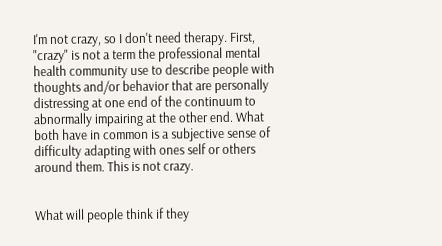I'm not crazy, so I don't need therapy. First, "crazy" is not a term the professional mental health community use to describe people with thoughts and/or behavior that are personally distressing at one end of the continuum to abnormally impairing at the other end. What both have in common is a subjective sense of difficulty adapting with ones self or others around them. This is not crazy.


What will people think if they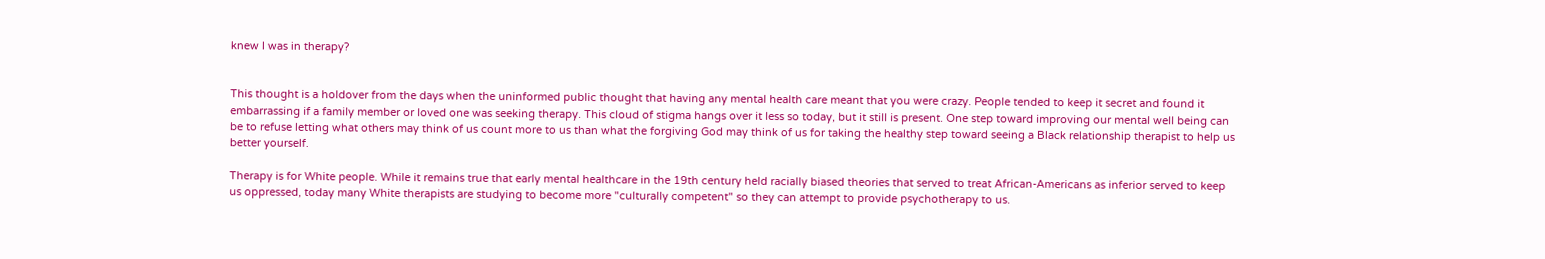knew I was in therapy?


This thought is a holdover from the days when the uninformed public thought that having any mental health care meant that you were crazy. People tended to keep it secret and found it embarrassing if a family member or loved one was seeking therapy. This cloud of stigma hangs over it less so today, but it still is present. One step toward improving our mental well being can be to refuse letting what others may think of us count more to us than what the forgiving God may think of us for taking the healthy step toward seeing a Black relationship therapist to help us better yourself.

Therapy is for White people. While it remains true that early mental healthcare in the 19th century held racially biased theories that served to treat African-Americans as inferior served to keep us oppressed, today many White therapists are studying to become more "culturally competent" so they can attempt to provide psychotherapy to us.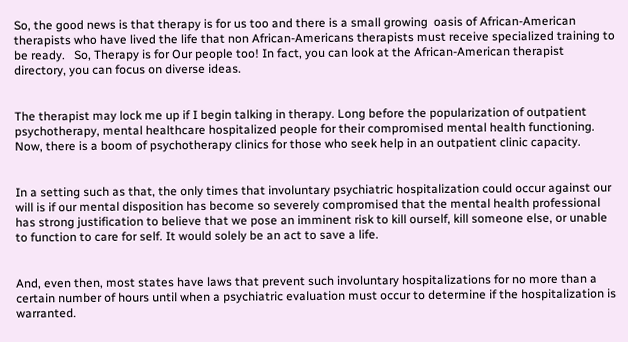So, the good news is that therapy is for us too and there is a small growing  oasis of African-American therapists who have lived the life that non African-Americans therapists must receive specialized training to be ready.   So, Therapy is for Our people too! In fact, you can look at the African-American therapist directory, you can focus on diverse ideas.


The therapist may lock me up if I begin talking in therapy. Long before the popularization of outpatient psychotherapy, mental healthcare hospitalized people for their compromised mental health functioning. Now, there is a boom of psychotherapy clinics for those who seek help in an outpatient clinic capacity.


In a setting such as that, the only times that involuntary psychiatric hospitalization could occur against our will is if our mental disposition has become so severely compromised that the mental health professional has strong justification to believe that we pose an imminent risk to kill ourself, kill someone else, or unable to function to care for self. It would solely be an act to save a life.


And, even then, most states have laws that prevent such involuntary hospitalizations for no more than a certain number of hours until when a psychiatric evaluation must occur to determine if the hospitalization is warranted.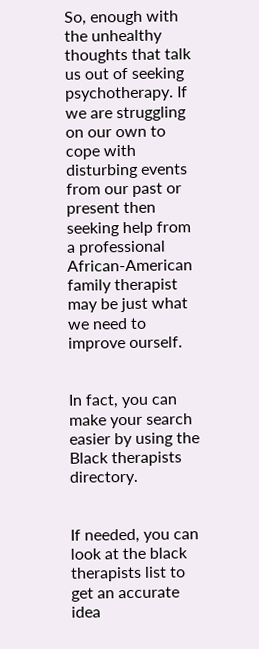So, enough with the unhealthy thoughts that talk us out of seeking psychotherapy. If we are struggling on our own to cope with disturbing events from our past or present then seeking help from a professional African-American family therapist may be just what we need to improve ourself.


In fact, you can make your search easier by using the Black therapists directory.


If needed, you can look at the black therapists list to get an accurate idea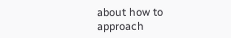about how to approach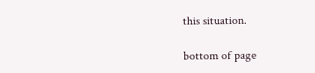this situation.

bottom of page